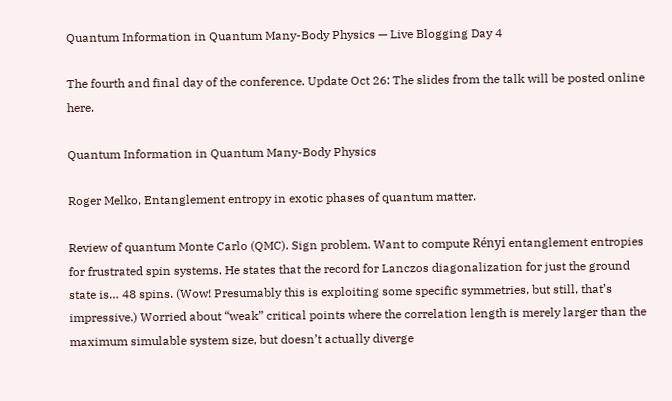Quantum Information in Quantum Many-Body Physics — Live Blogging Day 4

The fourth and final day of the conference. Update Oct 26: The slides from the talk will be posted online here.

Quantum Information in Quantum Many-Body Physics

Roger Melko, Entanglement entropy in exotic phases of quantum matter.

Review of quantum Monte Carlo (QMC). Sign problem. Want to compute Rényi entanglement entropies for frustrated spin systems. He states that the record for Lanczos diagonalization for just the ground state is… 48 spins. (Wow! Presumably this is exploiting some specific symmetries, but still, that’s impressive.) Worried about “weak” critical points where the correlation length is merely larger than the maximum simulable system size, but doesn’t actually diverge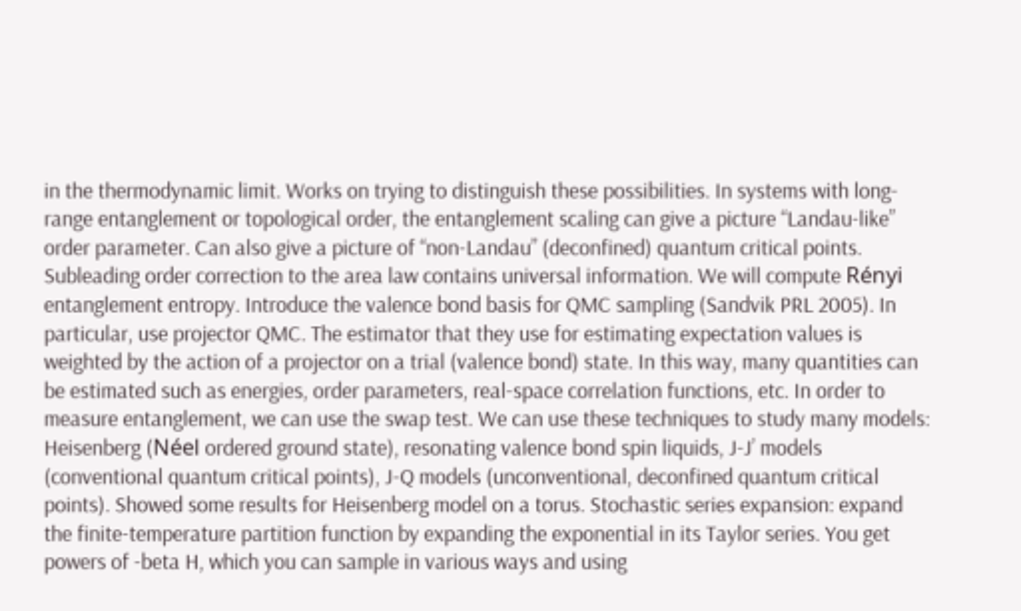in the thermodynamic limit. Works on trying to distinguish these possibilities. In systems with long-range entanglement or topological order, the entanglement scaling can give a picture “Landau-like” order parameter. Can also give a picture of “non-Landau” (deconfined) quantum critical points. Subleading order correction to the area law contains universal information. We will compute Rényi entanglement entropy. Introduce the valence bond basis for QMC sampling (Sandvik PRL 2005). In particular, use projector QMC. The estimator that they use for estimating expectation values is weighted by the action of a projector on a trial (valence bond) state. In this way, many quantities can be estimated such as energies, order parameters, real-space correlation functions, etc. In order to measure entanglement, we can use the swap test. We can use these techniques to study many models: Heisenberg (Néel ordered ground state), resonating valence bond spin liquids, J-J’ models (conventional quantum critical points), J-Q models (unconventional, deconfined quantum critical points). Showed some results for Heisenberg model on a torus. Stochastic series expansion: expand the finite-temperature partition function by expanding the exponential in its Taylor series. You get powers of -beta H, which you can sample in various ways and using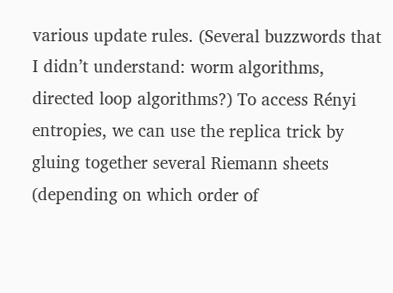various update rules. (Several buzzwords that I didn’t understand: worm algorithms, directed loop algorithms?) To access Rényi entropies, we can use the replica trick by gluing together several Riemann sheets (depending on which order of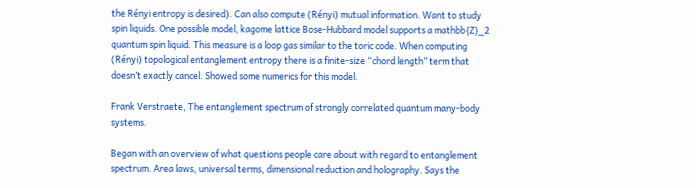the Rényi entropy is desired). Can also compute (Rényi) mutual information. Want to study spin liquids. One possible model, kagome lattice Bose-Hubbard model supports a mathbb{Z}_2 quantum spin liquid. This measure is a loop gas similar to the toric code. When computing (Rényi) topological entanglement entropy there is a finite-size “chord length” term that doesn’t exactly cancel. Showed some numerics for this model.

Frank Verstraete, The entanglement spectrum of strongly correlated quantum many-body systems.

Began with an overview of what questions people care about with regard to entanglement spectrum. Area laws, universal terms, dimensional reduction and holography. Says the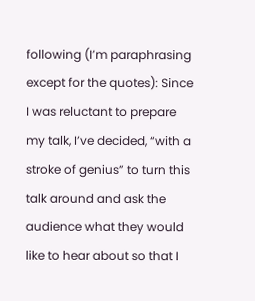following (I’m paraphrasing except for the quotes): Since I was reluctant to prepare my talk, I’ve decided, “with a stroke of genius” to turn this talk around and ask the audience what they would like to hear about so that I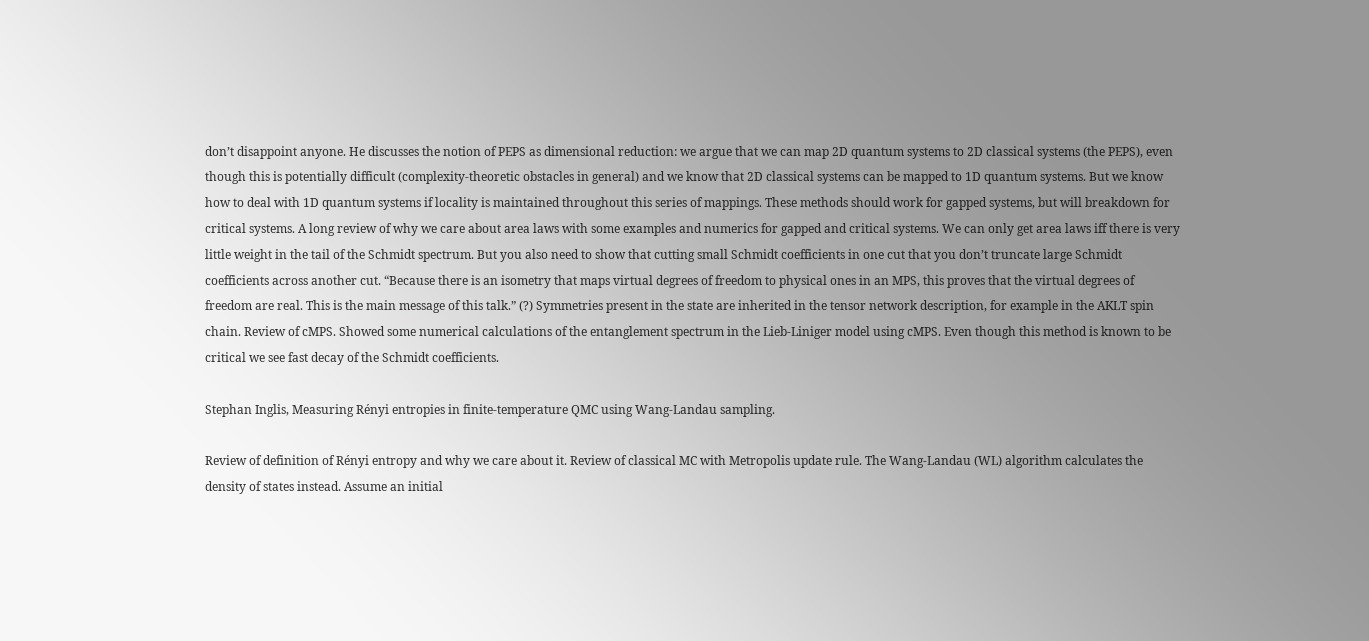don’t disappoint anyone. He discusses the notion of PEPS as dimensional reduction: we argue that we can map 2D quantum systems to 2D classical systems (the PEPS), even though this is potentially difficult (complexity-theoretic obstacles in general) and we know that 2D classical systems can be mapped to 1D quantum systems. But we know how to deal with 1D quantum systems if locality is maintained throughout this series of mappings. These methods should work for gapped systems, but will breakdown for critical systems. A long review of why we care about area laws with some examples and numerics for gapped and critical systems. We can only get area laws iff there is very little weight in the tail of the Schmidt spectrum. But you also need to show that cutting small Schmidt coefficients in one cut that you don’t truncate large Schmidt coefficients across another cut. “Because there is an isometry that maps virtual degrees of freedom to physical ones in an MPS, this proves that the virtual degrees of freedom are real. This is the main message of this talk.” (?) Symmetries present in the state are inherited in the tensor network description, for example in the AKLT spin chain. Review of cMPS. Showed some numerical calculations of the entanglement spectrum in the Lieb-Liniger model using cMPS. Even though this method is known to be critical we see fast decay of the Schmidt coefficients.

Stephan Inglis, Measuring Rényi entropies in finite-temperature QMC using Wang-Landau sampling.

Review of definition of Rényi entropy and why we care about it. Review of classical MC with Metropolis update rule. The Wang-Landau (WL) algorithm calculates the density of states instead. Assume an initial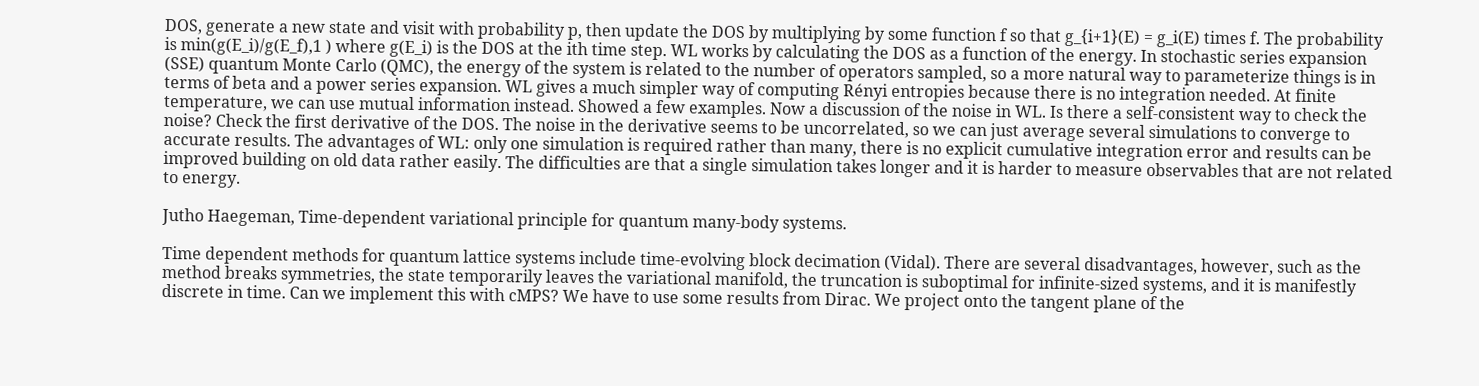DOS, generate a new state and visit with probability p, then update the DOS by multiplying by some function f so that g_{i+1}(E) = g_i(E) times f. The probability is min(g(E_i)/g(E_f),1 ) where g(E_i) is the DOS at the ith time step. WL works by calculating the DOS as a function of the energy. In stochastic series expansion (SSE) quantum Monte Carlo (QMC), the energy of the system is related to the number of operators sampled, so a more natural way to parameterize things is in terms of beta and a power series expansion. WL gives a much simpler way of computing Rényi entropies because there is no integration needed. At finite temperature, we can use mutual information instead. Showed a few examples. Now a discussion of the noise in WL. Is there a self-consistent way to check the noise? Check the first derivative of the DOS. The noise in the derivative seems to be uncorrelated, so we can just average several simulations to converge to accurate results. The advantages of WL: only one simulation is required rather than many, there is no explicit cumulative integration error and results can be improved building on old data rather easily. The difficulties are that a single simulation takes longer and it is harder to measure observables that are not related to energy.

Jutho Haegeman, Time-dependent variational principle for quantum many-body systems.

Time dependent methods for quantum lattice systems include time-evolving block decimation (Vidal). There are several disadvantages, however, such as the method breaks symmetries, the state temporarily leaves the variational manifold, the truncation is suboptimal for infinite-sized systems, and it is manifestly discrete in time. Can we implement this with cMPS? We have to use some results from Dirac. We project onto the tangent plane of the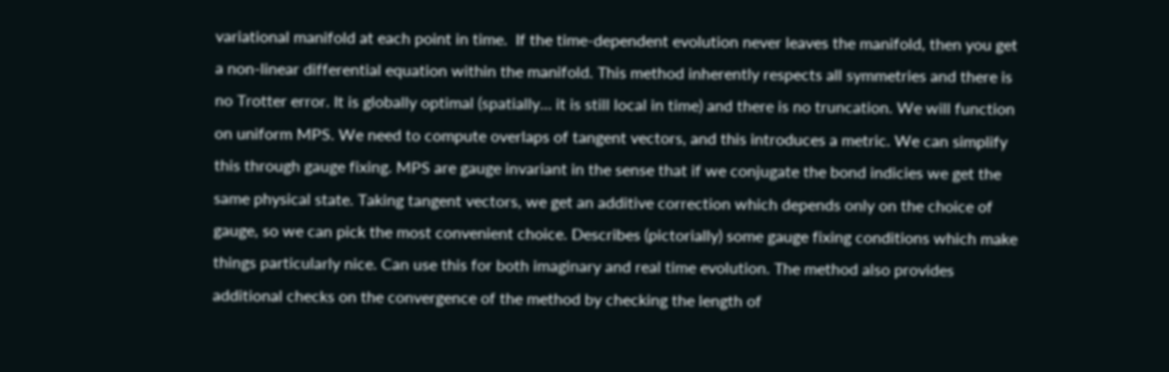variational manifold at each point in time.  If the time-dependent evolution never leaves the manifold, then you get a non-linear differential equation within the manifold. This method inherently respects all symmetries and there is no Trotter error. It is globally optimal (spatially… it is still local in time) and there is no truncation. We will function on uniform MPS. We need to compute overlaps of tangent vectors, and this introduces a metric. We can simplify this through gauge fixing. MPS are gauge invariant in the sense that if we conjugate the bond indicies we get the same physical state. Taking tangent vectors, we get an additive correction which depends only on the choice of gauge, so we can pick the most convenient choice. Describes (pictorially) some gauge fixing conditions which make things particularly nice. Can use this for both imaginary and real time evolution. The method also provides additional checks on the convergence of the method by checking the length of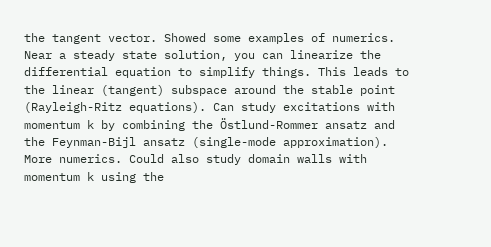the tangent vector. Showed some examples of numerics. Near a steady state solution, you can linearize the differential equation to simplify things. This leads to the linear (tangent) subspace around the stable point (Rayleigh-Ritz equations). Can study excitations with momentum k by combining the Östlund-Rommer ansatz and the Feynman-Bijl ansatz (single-mode approximation). More numerics. Could also study domain walls with momentum k using the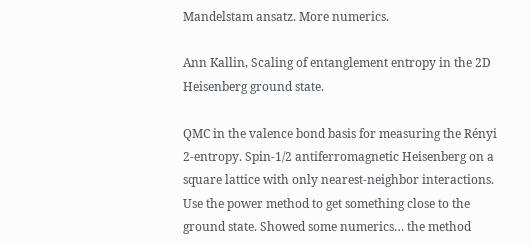Mandelstam ansatz. More numerics.

Ann Kallin, Scaling of entanglement entropy in the 2D Heisenberg ground state.

QMC in the valence bond basis for measuring the Rényi 2-entropy. Spin-1/2 antiferromagnetic Heisenberg on a square lattice with only nearest-neighbor interactions. Use the power method to get something close to the ground state. Showed some numerics… the method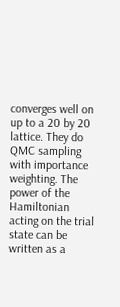converges well on up to a 20 by 20 lattice. They do QMC sampling with importance weighting. The power of the Hamiltonian acting on the trial state can be written as a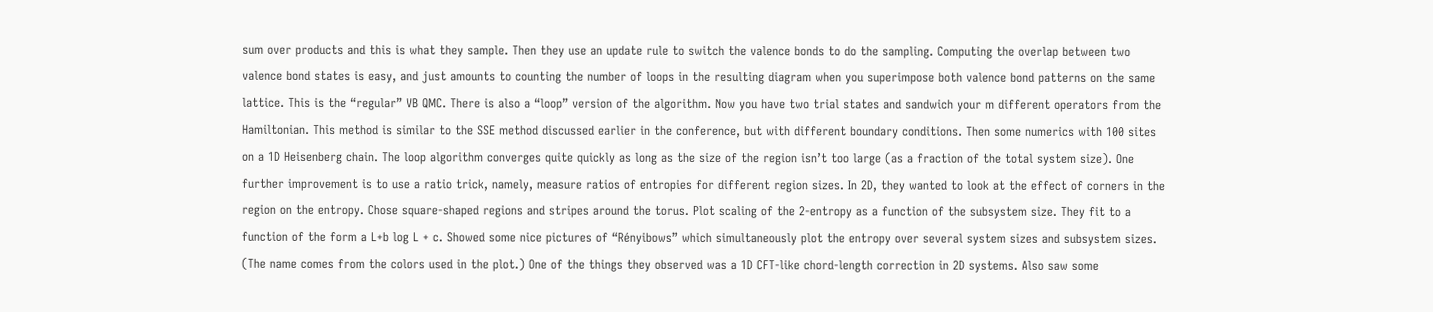sum over products and this is what they sample. Then they use an update rule to switch the valence bonds to do the sampling. Computing the overlap between two valence bond states is easy, and just amounts to counting the number of loops in the resulting diagram when you superimpose both valence bond patterns on the same lattice. This is the “regular” VB QMC. There is also a “loop” version of the algorithm. Now you have two trial states and sandwich your m different operators from the Hamiltonian. This method is similar to the SSE method discussed earlier in the conference, but with different boundary conditions. Then some numerics with 100 sites on a 1D Heisenberg chain. The loop algorithm converges quite quickly as long as the size of the region isn’t too large (as a fraction of the total system size). One further improvement is to use a ratio trick, namely, measure ratios of entropies for different region sizes. In 2D, they wanted to look at the effect of corners in the region on the entropy. Chose square-shaped regions and stripes around the torus. Plot scaling of the 2-entropy as a function of the subsystem size. They fit to a function of the form a L+b log L + c. Showed some nice pictures of “Rényibows” which simultaneously plot the entropy over several system sizes and subsystem sizes. (The name comes from the colors used in the plot.) One of the things they observed was a 1D CFT-like chord-length correction in 2D systems. Also saw some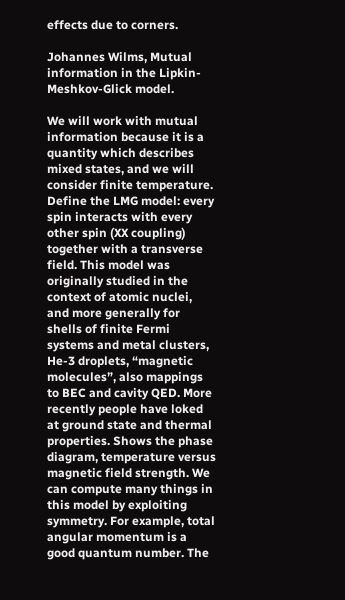effects due to corners.

Johannes Wilms, Mutual information in the Lipkin-Meshkov-Glick model.

We will work with mutual information because it is a quantity which describes mixed states, and we will consider finite temperature. Define the LMG model: every spin interacts with every other spin (XX coupling) together with a transverse field. This model was originally studied in the context of atomic nuclei, and more generally for shells of finite Fermi systems and metal clusters, He-3 droplets, “magnetic molecules”, also mappings to BEC and cavity QED. More recently people have loked at ground state and thermal properties. Shows the phase diagram, temperature versus magnetic field strength. We can compute many things in this model by exploiting symmetry. For example, total angular momentum is a good quantum number. The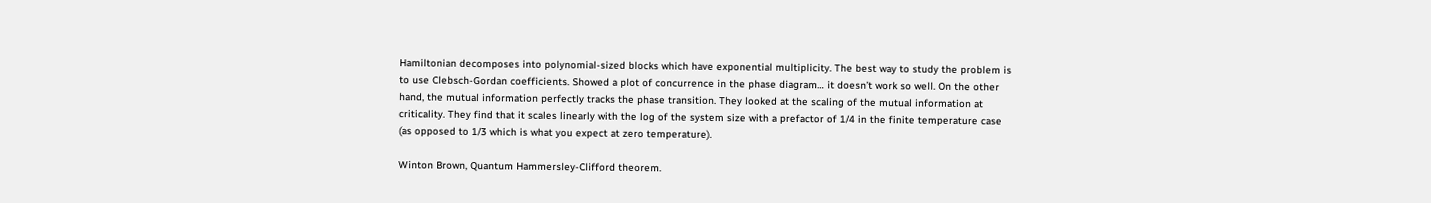Hamiltonian decomposes into polynomial-sized blocks which have exponential multiplicity. The best way to study the problem is to use Clebsch-Gordan coefficients. Showed a plot of concurrence in the phase diagram… it doesn’t work so well. On the other hand, the mutual information perfectly tracks the phase transition. They looked at the scaling of the mutual information at criticality. They find that it scales linearly with the log of the system size with a prefactor of 1/4 in the finite temperature case (as opposed to 1/3 which is what you expect at zero temperature).

Winton Brown, Quantum Hammersley-Clifford theorem.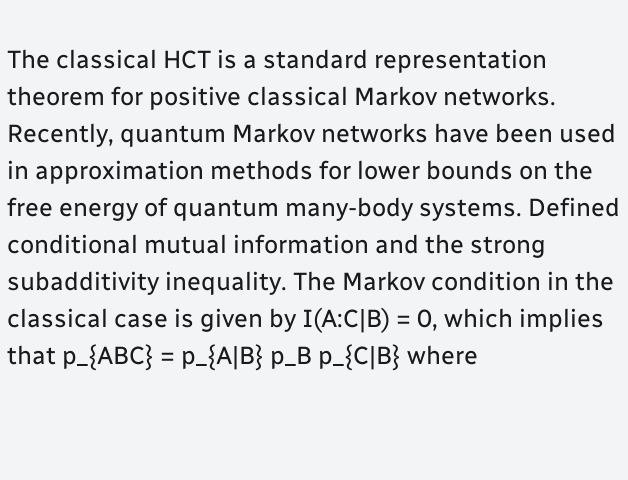The classical HCT is a standard representation theorem for positive classical Markov networks. Recently, quantum Markov networks have been used in approximation methods for lower bounds on the free energy of quantum many-body systems. Defined conditional mutual information and the strong subadditivity inequality. The Markov condition in the classical case is given by I(A:C|B) = 0, which implies that p_{ABC} = p_{A|B} p_B p_{C|B} where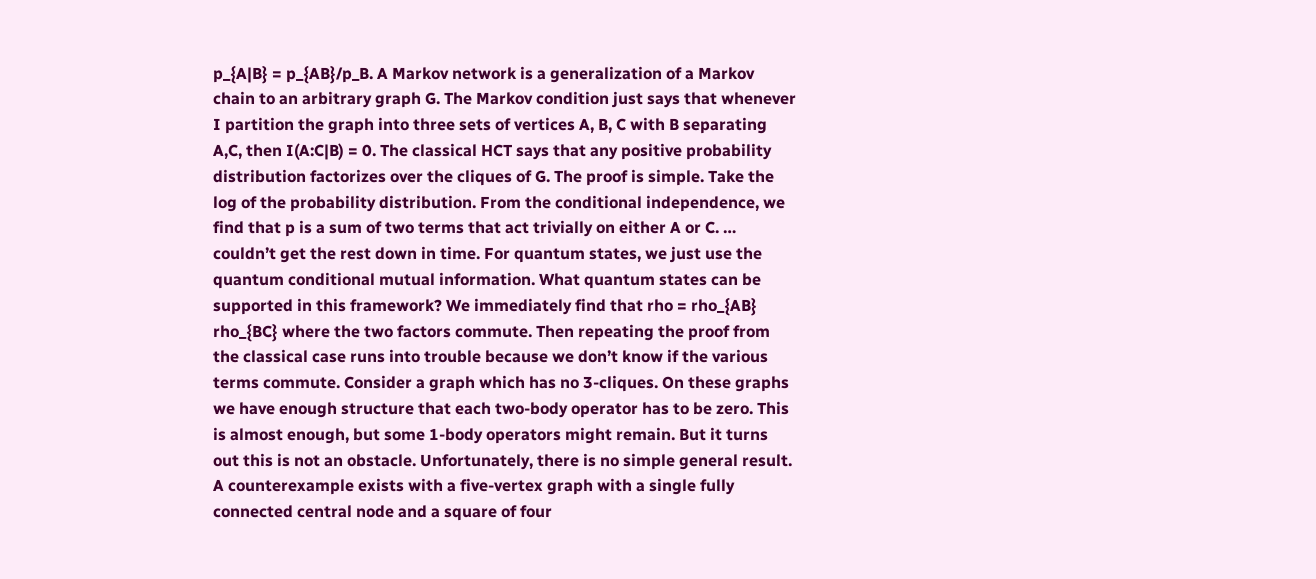p_{A|B} = p_{AB}/p_B. A Markov network is a generalization of a Markov chain to an arbitrary graph G. The Markov condition just says that whenever I partition the graph into three sets of vertices A, B, C with B separating A,C, then I(A:C|B) = 0. The classical HCT says that any positive probability distribution factorizes over the cliques of G. The proof is simple. Take the log of the probability distribution. From the conditional independence, we find that p is a sum of two terms that act trivially on either A or C. … couldn’t get the rest down in time. For quantum states, we just use the quantum conditional mutual information. What quantum states can be supported in this framework? We immediately find that rho = rho_{AB} rho_{BC} where the two factors commute. Then repeating the proof from the classical case runs into trouble because we don’t know if the various terms commute. Consider a graph which has no 3-cliques. On these graphs we have enough structure that each two-body operator has to be zero. This is almost enough, but some 1-body operators might remain. But it turns out this is not an obstacle. Unfortunately, there is no simple general result. A counterexample exists with a five-vertex graph with a single fully connected central node and a square of four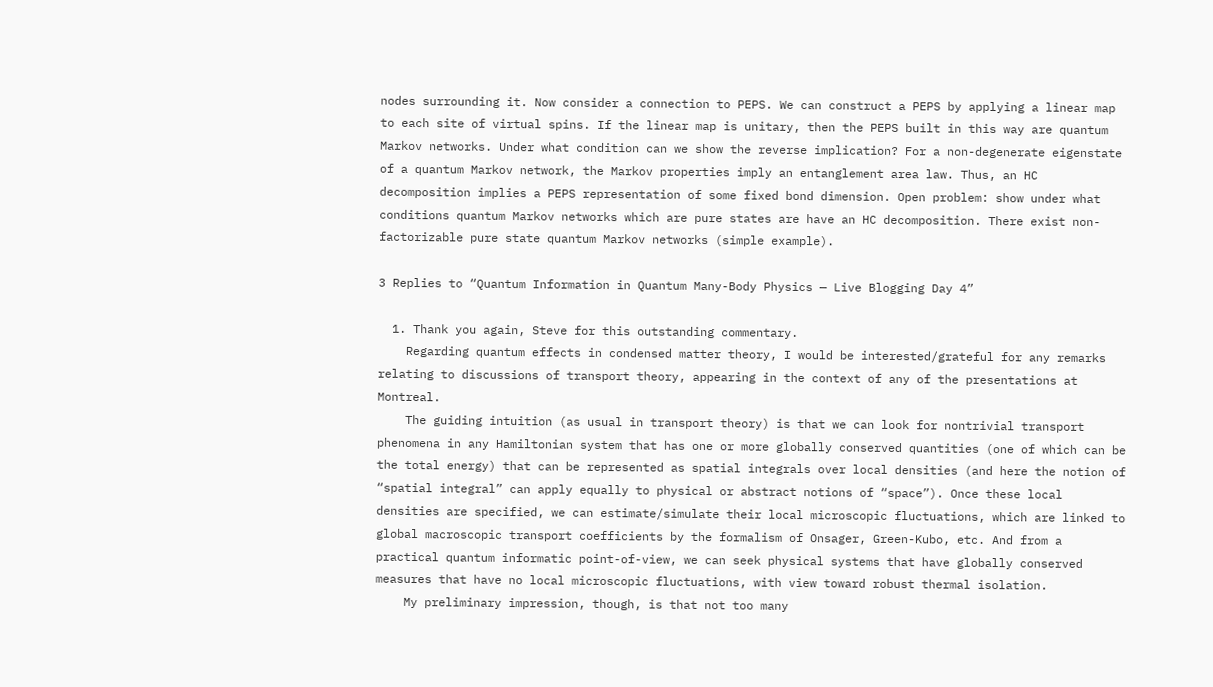nodes surrounding it. Now consider a connection to PEPS. We can construct a PEPS by applying a linear map to each site of virtual spins. If the linear map is unitary, then the PEPS built in this way are quantum Markov networks. Under what condition can we show the reverse implication? For a non-degenerate eigenstate of a quantum Markov network, the Markov properties imply an entanglement area law. Thus, an HC decomposition implies a PEPS representation of some fixed bond dimension. Open problem: show under what conditions quantum Markov networks which are pure states are have an HC decomposition. There exist non-factorizable pure state quantum Markov networks (simple example).

3 Replies to “Quantum Information in Quantum Many-Body Physics — Live Blogging Day 4”

  1. Thank you again, Steve for this outstanding commentary.
    Regarding quantum effects in condensed matter theory, I would be interested/grateful for any remarks relating to discussions of transport theory, appearing in the context of any of the presentations at Montreal.
    The guiding intuition (as usual in transport theory) is that we can look for nontrivial transport phenomena in any Hamiltonian system that has one or more globally conserved quantities (one of which can be the total energy) that can be represented as spatial integrals over local densities (and here the notion of “spatial integral” can apply equally to physical or abstract notions of “space”). Once these local densities are specified, we can estimate/simulate their local microscopic fluctuations, which are linked to global macroscopic transport coefficients by the formalism of Onsager, Green-Kubo, etc. And from a practical quantum informatic point-of-view, we can seek physical systems that have globally conserved measures that have no local microscopic fluctuations, with view toward robust thermal isolation.
    My preliminary impression, though, is that not too many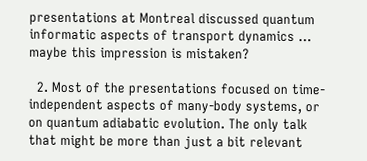presentations at Montreal discussed quantum informatic aspects of transport dynamics … maybe this impression is mistaken?

  2. Most of the presentations focused on time-independent aspects of many-body systems, or on quantum adiabatic evolution. The only talk that might be more than just a bit relevant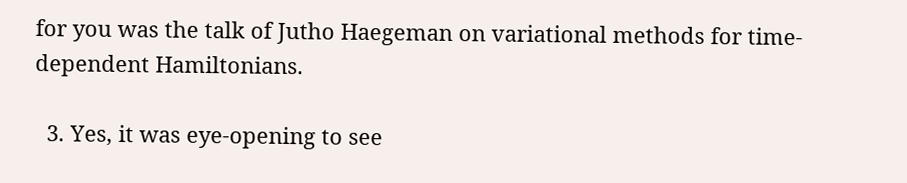for you was the talk of Jutho Haegeman on variational methods for time-dependent Hamiltonians.

  3. Yes, it was eye-opening to see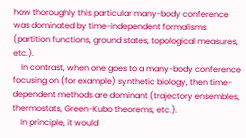how thoroughly this particular many-body conference was dominated by time-independent formalisms (partition functions, ground states, topological measures, etc.).
    In contrast, when one goes to a many-body conference focusing on (for example) synthetic biology, then time-dependent methods are dominant (trajectory ensembles, thermostats, Green-Kubo theorems, etc.).
    In principle, it would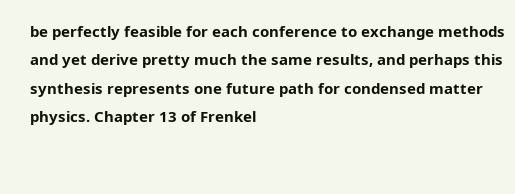be perfectly feasible for each conference to exchange methods and yet derive pretty much the same results, and perhaps this synthesis represents one future path for condensed matter physics. Chapter 13 of Frenkel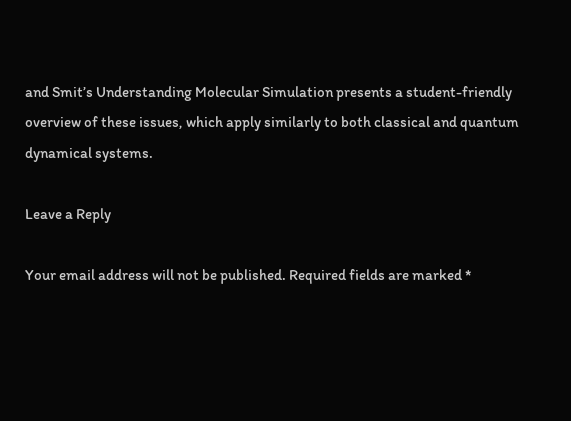and Smit’s Understanding Molecular Simulation presents a student-friendly overview of these issues, which apply similarly to both classical and quantum dynamical systems.

Leave a Reply

Your email address will not be published. Required fields are marked *